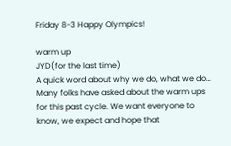Friday 8-3 Happy Olympics!

warm up
JYD(for the last time)
A quick word about why we do, what we do…
Many folks have asked about the warm ups for this past cycle. We want everyone to know, we expect and hope that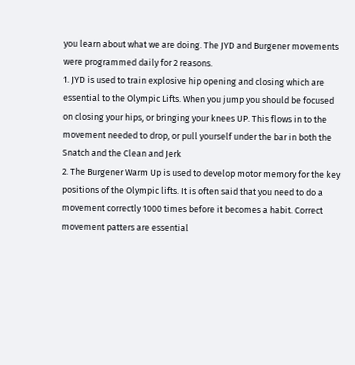you learn about what we are doing. The JYD and Burgener movements were programmed daily for 2 reasons.
1. JYD is used to train explosive hip opening and closing which are essential to the Olympic Lifts. When you jump you should be focused on closing your hips, or bringing your knees UP. This flows in to the movement needed to drop, or pull yourself under the bar in both the Snatch and the Clean and Jerk
2. The Burgener Warm Up is used to develop motor memory for the key positions of the Olympic lifts. It is often said that you need to do a movement correctly 1000 times before it becomes a habit. Correct movement patters are essential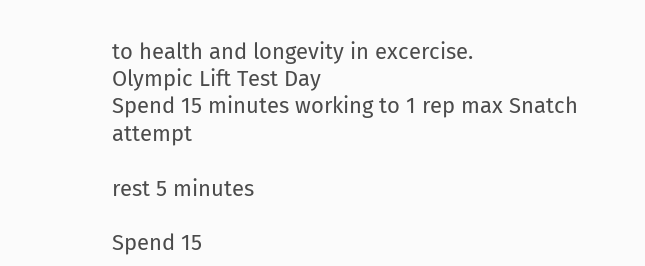to health and longevity in excercise.
Olympic Lift Test Day
Spend 15 minutes working to 1 rep max Snatch attempt

rest 5 minutes

Spend 15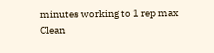minutes working to 1 rep max Clean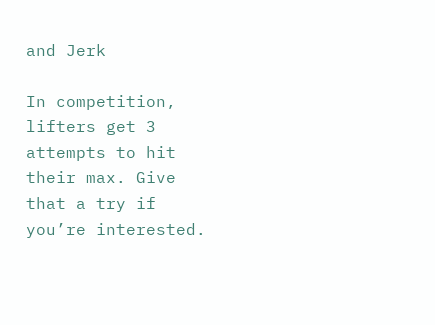and Jerk

In competition, lifters get 3 attempts to hit their max. Give that a try if you’re interested.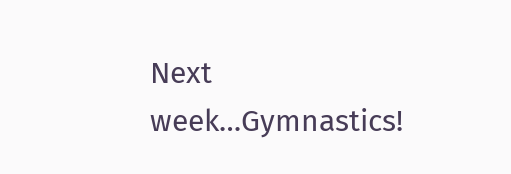Next week…Gymnastics!